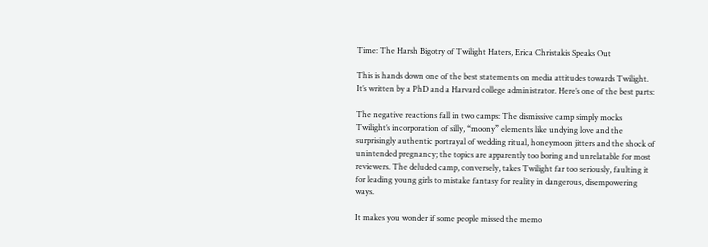Time: The Harsh Bigotry of Twilight Haters, Erica Christakis Speaks Out

This is hands down one of the best statements on media attitudes towards Twilight. It’s written by a PhD and a Harvard college administrator. Here’s one of the best parts:

The negative reactions fall in two camps: The dismissive camp simply mocks Twilight’s incorporation of silly, “moony” elements like undying love and the surprisingly authentic portrayal of wedding ritual, honeymoon jitters and the shock of unintended pregnancy; the topics are apparently too boring and unrelatable for most reviewers. The deluded camp, conversely, takes Twilight far too seriously, faulting it for leading young girls to mistake fantasy for reality in dangerous, disempowering ways.

It makes you wonder if some people missed the memo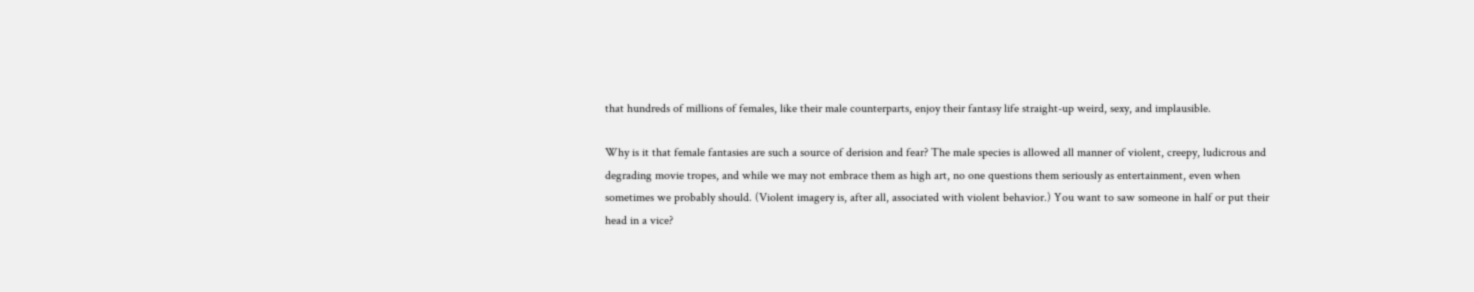that hundreds of millions of females, like their male counterparts, enjoy their fantasy life straight-up weird, sexy, and implausible.

Why is it that female fantasies are such a source of derision and fear? The male species is allowed all manner of violent, creepy, ludicrous and degrading movie tropes, and while we may not embrace them as high art, no one questions them seriously as entertainment, even when sometimes we probably should. (Violent imagery is, after all, associated with violent behavior.) You want to saw someone in half or put their head in a vice?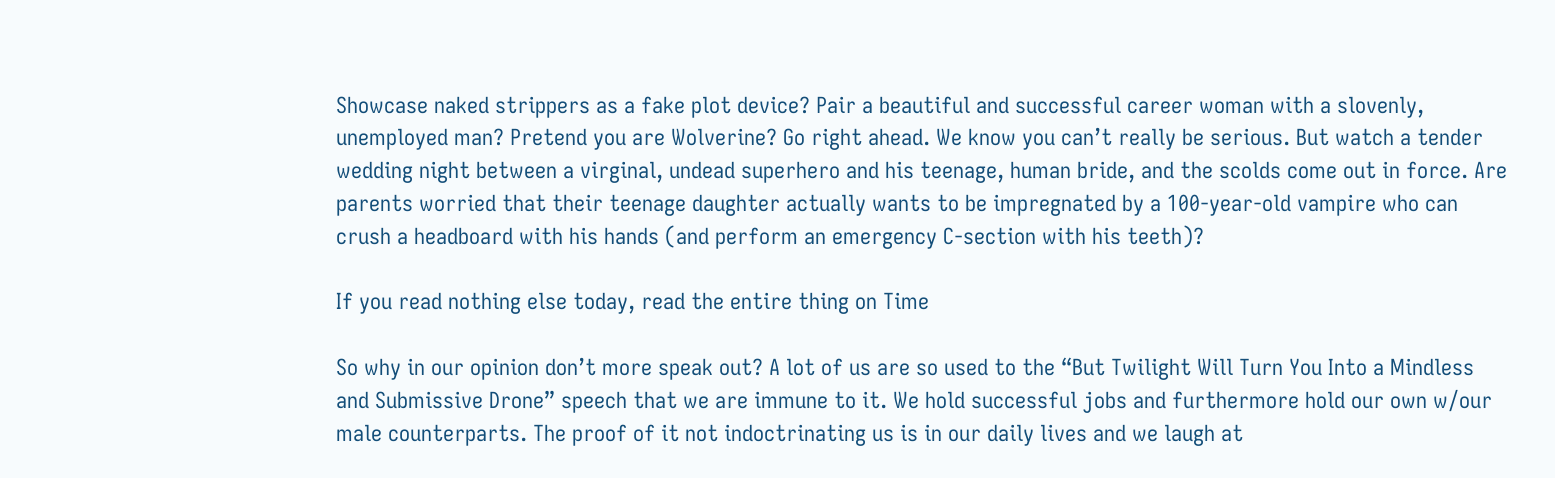Showcase naked strippers as a fake plot device? Pair a beautiful and successful career woman with a slovenly, unemployed man? Pretend you are Wolverine? Go right ahead. We know you can’t really be serious. But watch a tender wedding night between a virginal, undead superhero and his teenage, human bride, and the scolds come out in force. Are parents worried that their teenage daughter actually wants to be impregnated by a 100-year-old vampire who can crush a headboard with his hands (and perform an emergency C-section with his teeth)?

If you read nothing else today, read the entire thing on Time

So why in our opinion don’t more speak out? A lot of us are so used to the “But Twilight Will Turn You Into a Mindless and Submissive Drone” speech that we are immune to it. We hold successful jobs and furthermore hold our own w/our male counterparts. The proof of it not indoctrinating us is in our daily lives and we laugh at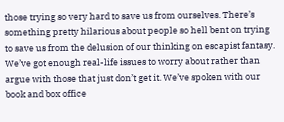those trying so very hard to save us from ourselves. There’s something pretty hilarious about people so hell bent on trying to save us from the delusion of our thinking on escapist fantasy. We’ve got enough real-life issues to worry about rather than argue with those that just don’t get it. We’ve spoken with our book and box office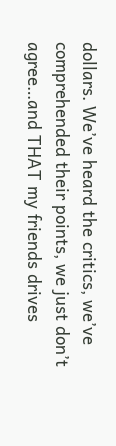dollars. We’ve heard the critics, we’ve comprehended their points, we just don’t agree…and THAT my friends drives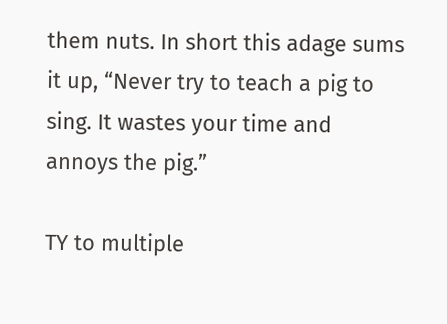them nuts. In short this adage sums it up, “Never try to teach a pig to sing. It wastes your time and annoys the pig.”

TY to multiple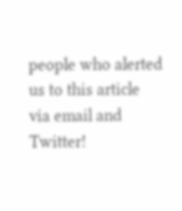people who alerted us to this article via email and Twitter!